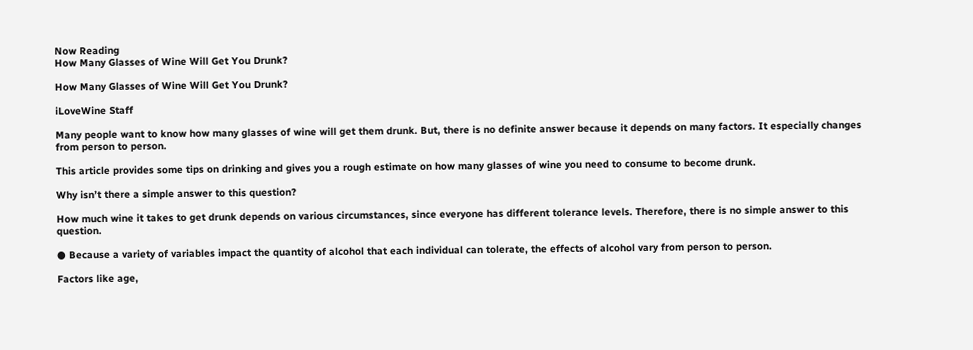Now Reading
How Many Glasses of Wine Will Get You Drunk?

How Many Glasses of Wine Will Get You Drunk?

iLoveWine Staff

Many people want to know how many glasses of wine will get them drunk. But, there is no definite answer because it depends on many factors. It especially changes from person to person.

This article provides some tips on drinking and gives you a rough estimate on how many glasses of wine you need to consume to become drunk.

Why isn’t there a simple answer to this question?

How much wine it takes to get drunk depends on various circumstances, since everyone has different tolerance levels. Therefore, there is no simple answer to this question.

● Because a variety of variables impact the quantity of alcohol that each individual can tolerate, the effects of alcohol vary from person to person.

Factors like age,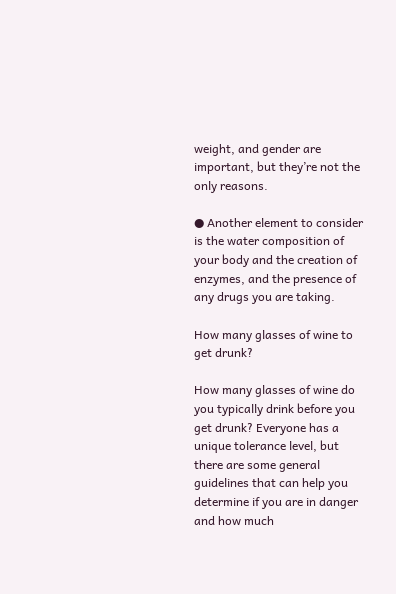weight, and gender are important, but they’re not the only reasons.

● Another element to consider is the water composition of your body and the creation of enzymes, and the presence of any drugs you are taking.

How many glasses of wine to get drunk?

How many glasses of wine do you typically drink before you get drunk? Everyone has a unique tolerance level, but there are some general guidelines that can help you determine if you are in danger and how much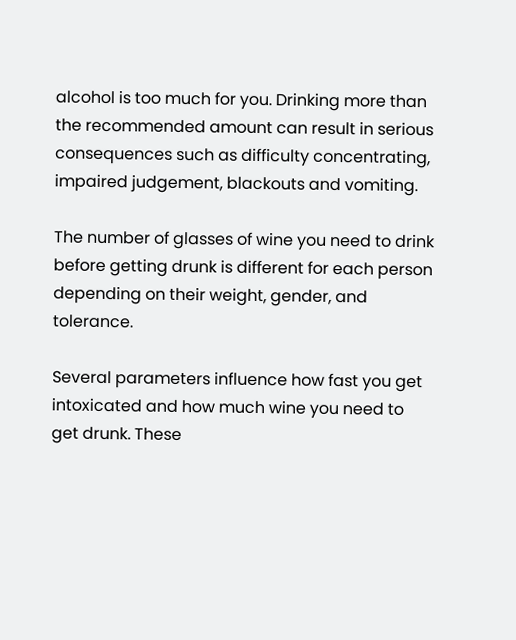alcohol is too much for you. Drinking more than the recommended amount can result in serious consequences such as difficulty concentrating, impaired judgement, blackouts and vomiting.

The number of glasses of wine you need to drink before getting drunk is different for each person depending on their weight, gender, and tolerance.

Several parameters influence how fast you get intoxicated and how much wine you need to get drunk. These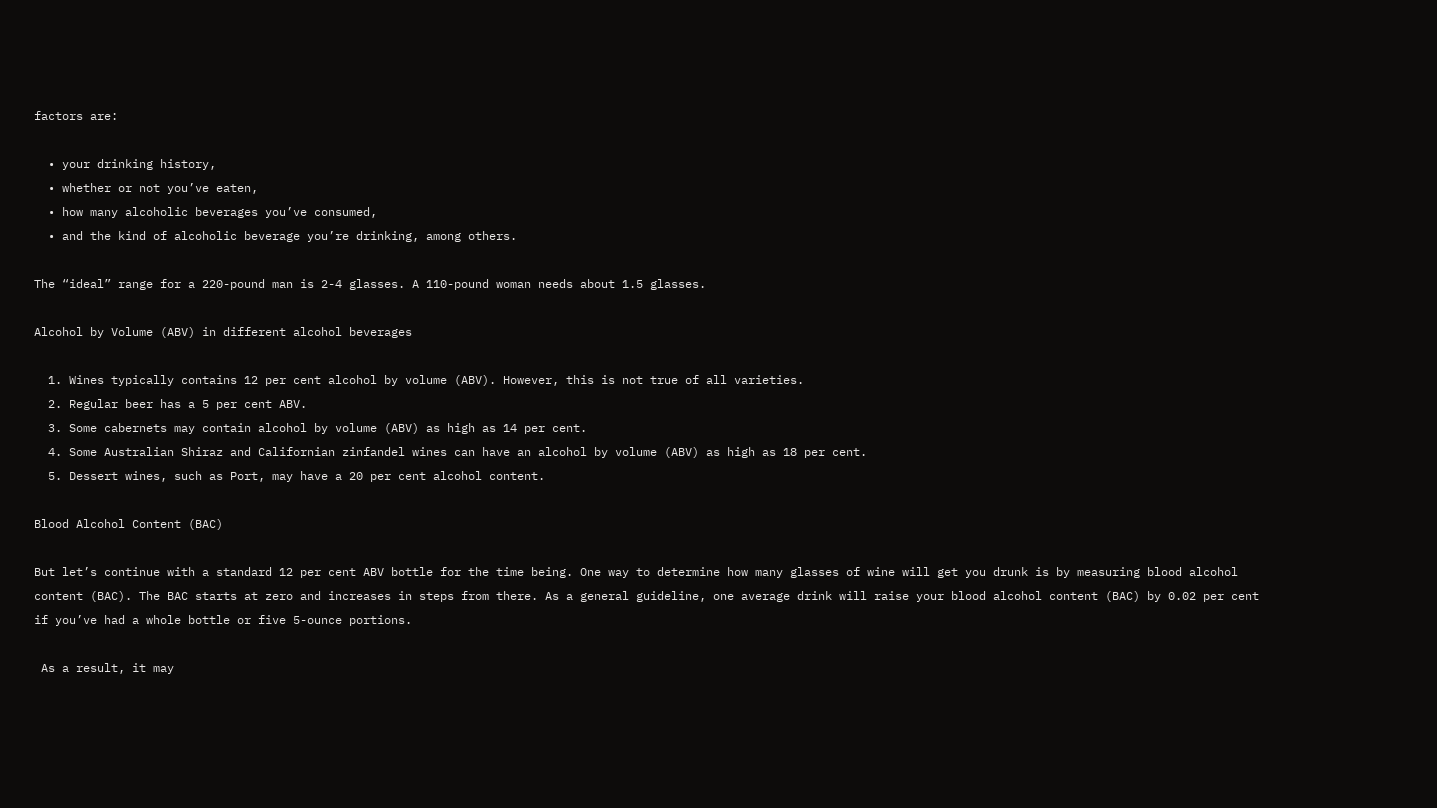factors are:

  • your drinking history,
  • whether or not you’ve eaten,
  • how many alcoholic beverages you’ve consumed,
  • and the kind of alcoholic beverage you’re drinking, among others.

The “ideal” range for a 220-pound man is 2-4 glasses. A 110-pound woman needs about 1.5 glasses.

Alcohol by Volume (ABV) in different alcohol beverages

  1. Wines typically contains 12 per cent alcohol by volume (ABV). However, this is not true of all varieties.
  2. Regular beer has a 5 per cent ABV.
  3. Some cabernets may contain alcohol by volume (ABV) as high as 14 per cent.
  4. Some Australian Shiraz and Californian zinfandel wines can have an alcohol by volume (ABV) as high as 18 per cent.
  5. Dessert wines, such as Port, may have a 20 per cent alcohol content.

Blood Alcohol Content (BAC)

But let’s continue with a standard 12 per cent ABV bottle for the time being. One way to determine how many glasses of wine will get you drunk is by measuring blood alcohol content (BAC). The BAC starts at zero and increases in steps from there. As a general guideline, one average drink will raise your blood alcohol content (BAC) by 0.02 per cent if you’ve had a whole bottle or five 5-ounce portions.

 As a result, it may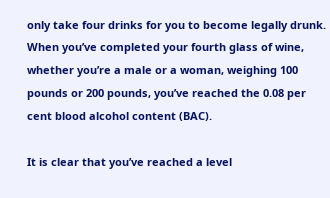only take four drinks for you to become legally drunk. When you’ve completed your fourth glass of wine, whether you’re a male or a woman, weighing 100 pounds or 200 pounds, you’ve reached the 0.08 per cent blood alcohol content (BAC).

It is clear that you’ve reached a level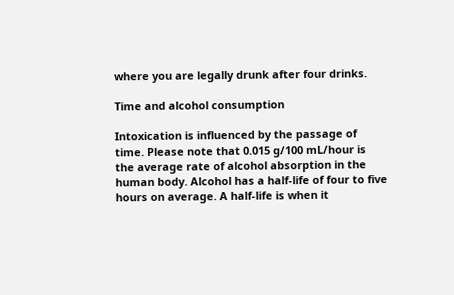where you are legally drunk after four drinks.

Time and alcohol consumption

Intoxication is influenced by the passage of time. Please note that 0.015 g/100 mL/hour is the average rate of alcohol absorption in the human body. Alcohol has a half-life of four to five hours on average. A half-life is when it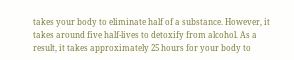takes your body to eliminate half of a substance. However, it takes around five half-lives to detoxify from alcohol. As a result, it takes approximately 25 hours for your body to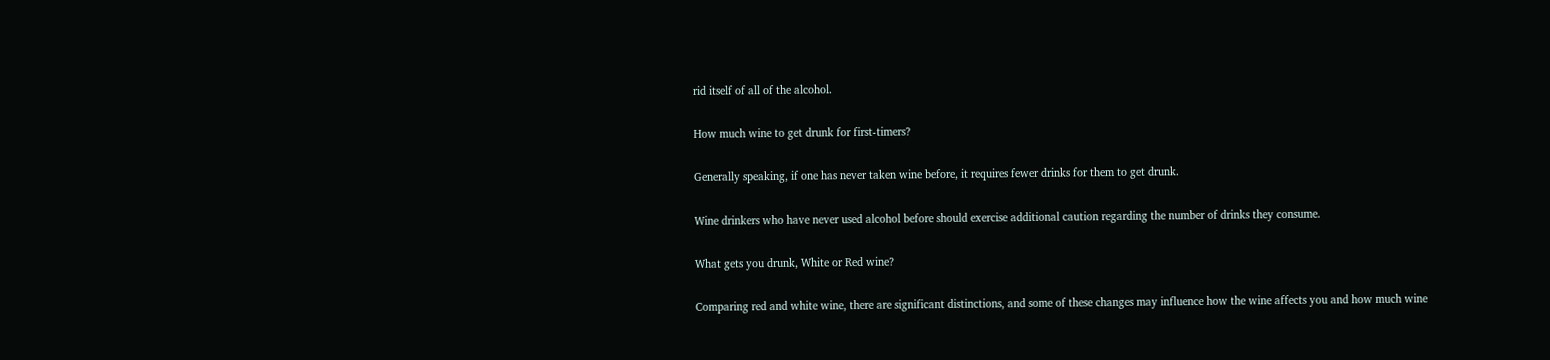rid itself of all of the alcohol.

How much wine to get drunk for first-timers?

Generally speaking, if one has never taken wine before, it requires fewer drinks for them to get drunk.

Wine drinkers who have never used alcohol before should exercise additional caution regarding the number of drinks they consume.

What gets you drunk, White or Red wine?

Comparing red and white wine, there are significant distinctions, and some of these changes may influence how the wine affects you and how much wine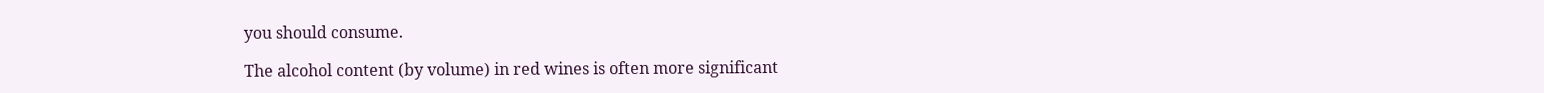you should consume.

The alcohol content (by volume) in red wines is often more significant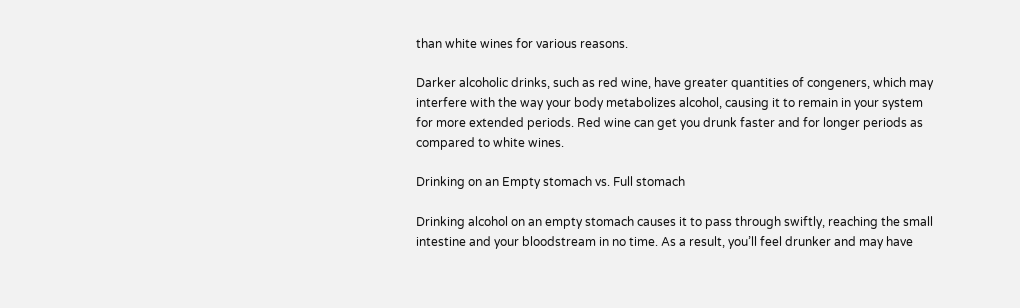than white wines for various reasons.

Darker alcoholic drinks, such as red wine, have greater quantities of congeners, which may interfere with the way your body metabolizes alcohol, causing it to remain in your system for more extended periods. Red wine can get you drunk faster and for longer periods as compared to white wines.

Drinking on an Empty stomach vs. Full stomach

Drinking alcohol on an empty stomach causes it to pass through swiftly, reaching the small intestine and your bloodstream in no time. As a result, you’ll feel drunker and may have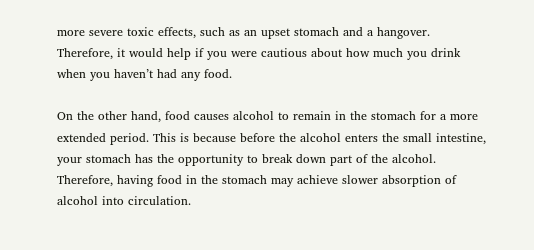more severe toxic effects, such as an upset stomach and a hangover. Therefore, it would help if you were cautious about how much you drink when you haven’t had any food.

On the other hand, food causes alcohol to remain in the stomach for a more extended period. This is because before the alcohol enters the small intestine, your stomach has the opportunity to break down part of the alcohol. Therefore, having food in the stomach may achieve slower absorption of alcohol into circulation.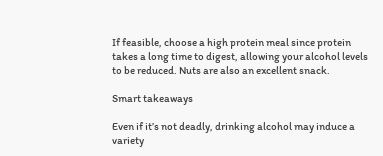If feasible, choose a high protein meal since protein takes a long time to digest, allowing your alcohol levels to be reduced. Nuts are also an excellent snack.

Smart takeaways

Even if it’s not deadly, drinking alcohol may induce a variety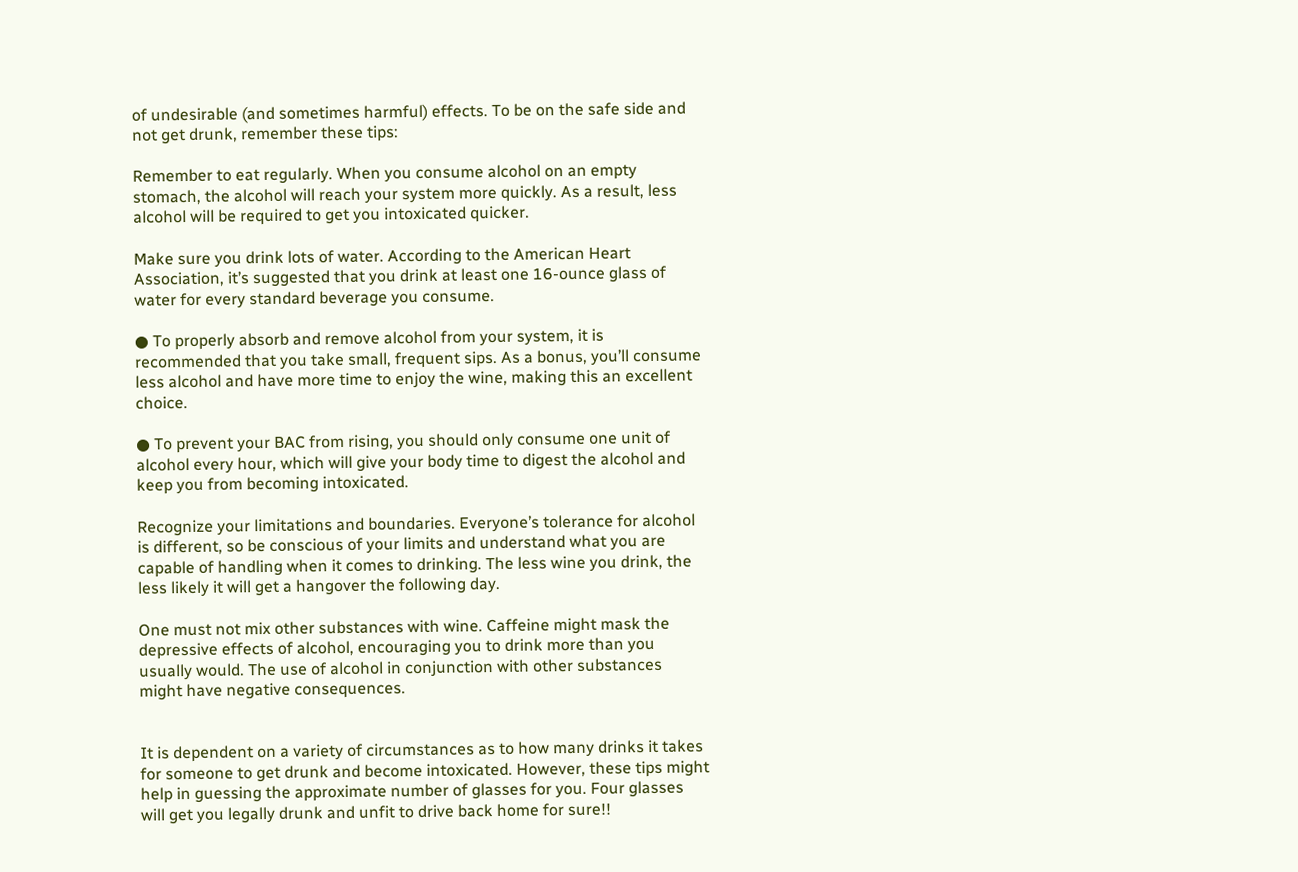of undesirable (and sometimes harmful) effects. To be on the safe side and not get drunk, remember these tips:

Remember to eat regularly. When you consume alcohol on an empty stomach, the alcohol will reach your system more quickly. As a result, less alcohol will be required to get you intoxicated quicker.

Make sure you drink lots of water. According to the American Heart Association, it’s suggested that you drink at least one 16-ounce glass of water for every standard beverage you consume.

● To properly absorb and remove alcohol from your system, it is recommended that you take small, frequent sips. As a bonus, you’ll consume less alcohol and have more time to enjoy the wine, making this an excellent choice.

● To prevent your BAC from rising, you should only consume one unit of alcohol every hour, which will give your body time to digest the alcohol and keep you from becoming intoxicated.

Recognize your limitations and boundaries. Everyone’s tolerance for alcohol is different, so be conscious of your limits and understand what you are capable of handling when it comes to drinking. The less wine you drink, the less likely it will get a hangover the following day.

One must not mix other substances with wine. Caffeine might mask the depressive effects of alcohol, encouraging you to drink more than you usually would. The use of alcohol in conjunction with other substances might have negative consequences.


It is dependent on a variety of circumstances as to how many drinks it takes for someone to get drunk and become intoxicated. However, these tips might help in guessing the approximate number of glasses for you. Four glasses will get you legally drunk and unfit to drive back home for sure!!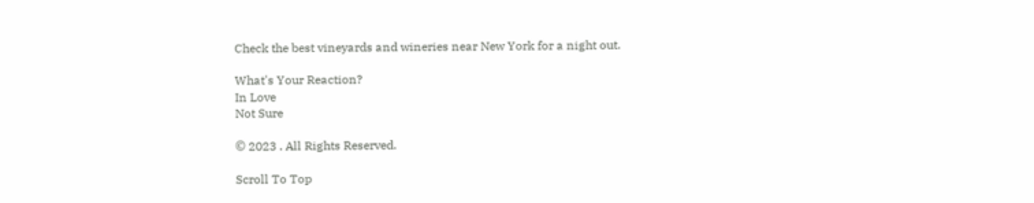Check the best vineyards and wineries near New York for a night out.

What's Your Reaction?
In Love
Not Sure

© 2023 . All Rights Reserved.

Scroll To Top